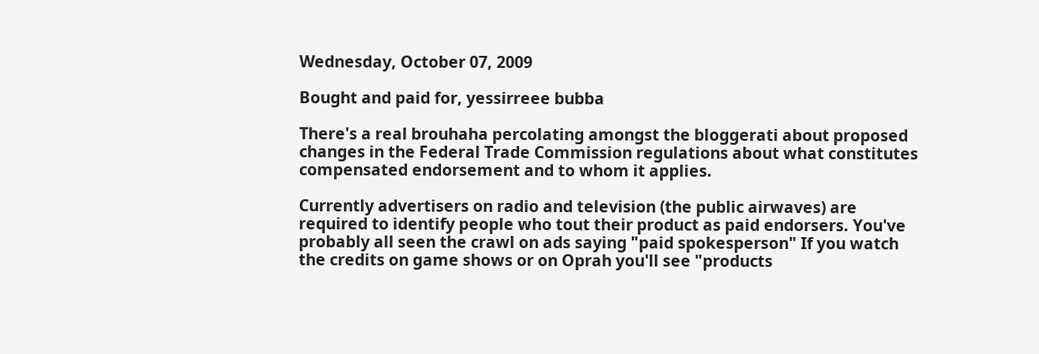Wednesday, October 07, 2009

Bought and paid for, yessirreee bubba

There's a real brouhaha percolating amongst the bloggerati about proposed changes in the Federal Trade Commission regulations about what constitutes compensated endorsement and to whom it applies.

Currently advertisers on radio and television (the public airwaves) are required to identify people who tout their product as paid endorsers. You've probably all seen the crawl on ads saying "paid spokesperson" If you watch the credits on game shows or on Oprah you'll see "products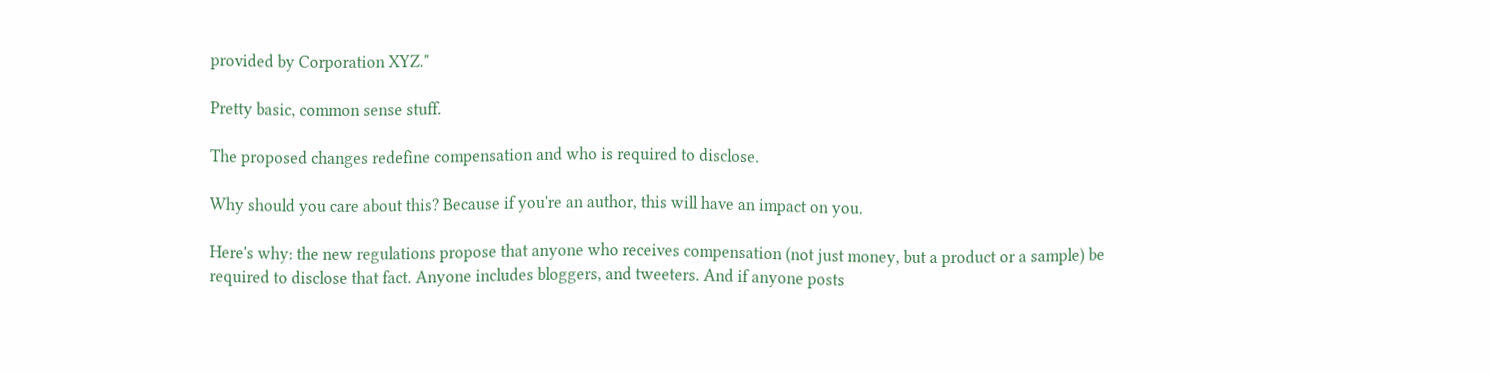provided by Corporation XYZ."

Pretty basic, common sense stuff.

The proposed changes redefine compensation and who is required to disclose.

Why should you care about this? Because if you're an author, this will have an impact on you.

Here's why: the new regulations propose that anyone who receives compensation (not just money, but a product or a sample) be required to disclose that fact. Anyone includes bloggers, and tweeters. And if anyone posts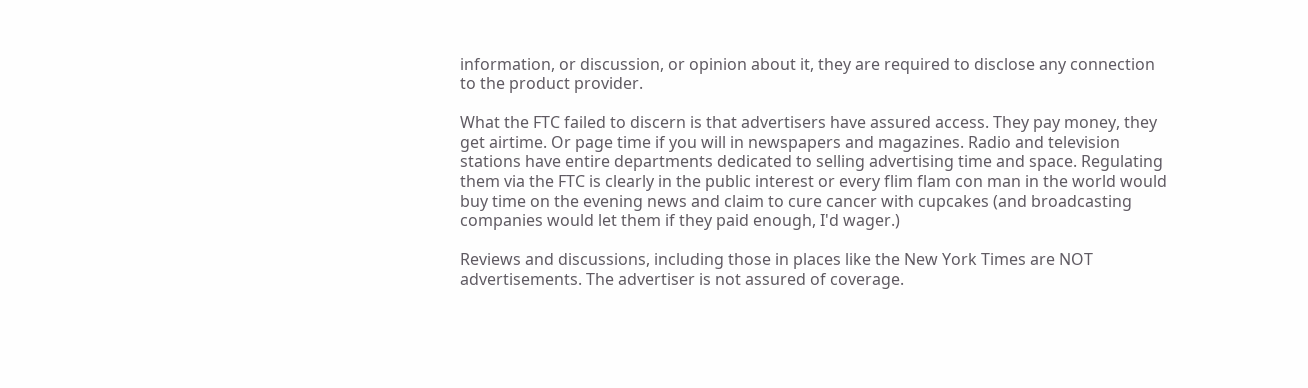information, or discussion, or opinion about it, they are required to disclose any connection to the product provider.

What the FTC failed to discern is that advertisers have assured access. They pay money, they get airtime. Or page time if you will in newspapers and magazines. Radio and television stations have entire departments dedicated to selling advertising time and space. Regulating them via the FTC is clearly in the public interest or every flim flam con man in the world would buy time on the evening news and claim to cure cancer with cupcakes (and broadcasting companies would let them if they paid enough, I'd wager.)

Reviews and discussions, including those in places like the New York Times are NOT advertisements. The advertiser is not assured of coverage.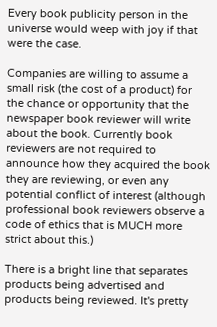Every book publicity person in the universe would weep with joy if that were the case.

Companies are willing to assume a small risk (the cost of a product) for the chance or opportunity that the newspaper book reviewer will write about the book. Currently book reviewers are not required to announce how they acquired the book they are reviewing, or even any potential conflict of interest (although professional book reviewers observe a code of ethics that is MUCH more strict about this.)

There is a bright line that separates products being advertised and products being reviewed. It's pretty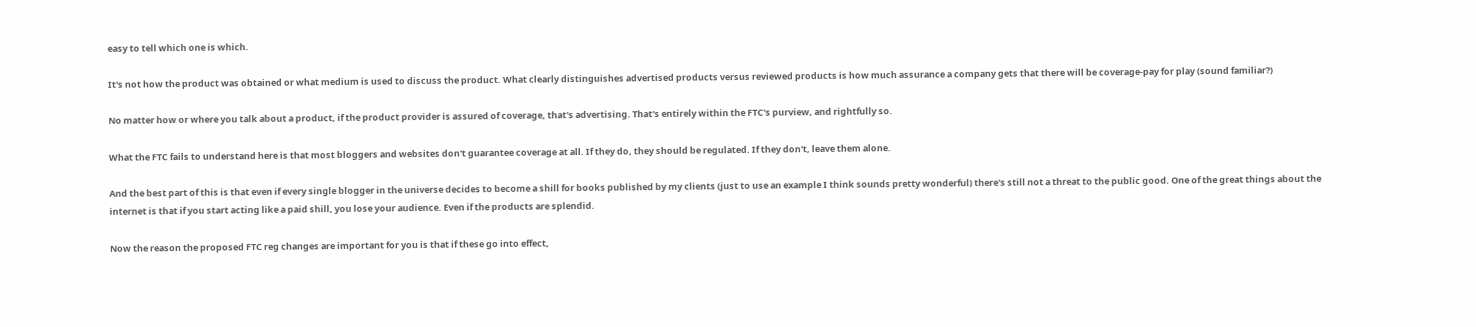easy to tell which one is which.

It's not how the product was obtained or what medium is used to discuss the product. What clearly distinguishes advertised products versus reviewed products is how much assurance a company gets that there will be coverage-pay for play (sound familiar?)

No matter how or where you talk about a product, if the product provider is assured of coverage, that's advertising. That's entirely within the FTC's purview, and rightfully so.

What the FTC fails to understand here is that most bloggers and websites don't guarantee coverage at all. If they do, they should be regulated. If they don't, leave them alone.

And the best part of this is that even if every single blogger in the universe decides to become a shill for books published by my clients (just to use an example I think sounds pretty wonderful) there's still not a threat to the public good. One of the great things about the internet is that if you start acting like a paid shill, you lose your audience. Even if the products are splendid.

Now the reason the proposed FTC reg changes are important for you is that if these go into effect,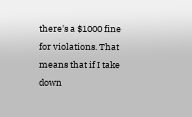there's a $1000 fine for violations. That means that if I take down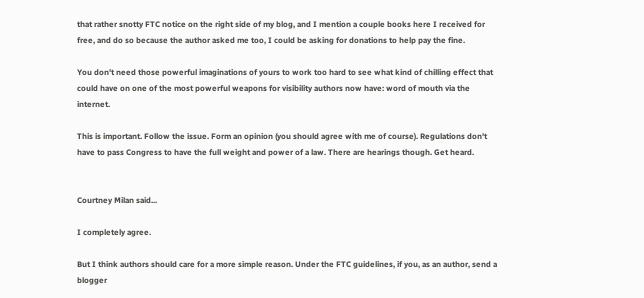that rather snotty FTC notice on the right side of my blog, and I mention a couple books here I received for free, and do so because the author asked me too, I could be asking for donations to help pay the fine.

You don't need those powerful imaginations of yours to work too hard to see what kind of chilling effect that could have on one of the most powerful weapons for visibility authors now have: word of mouth via the internet.

This is important. Follow the issue. Form an opinion (you should agree with me of course). Regulations don't have to pass Congress to have the full weight and power of a law. There are hearings though. Get heard.


Courtney Milan said...

I completely agree.

But I think authors should care for a more simple reason. Under the FTC guidelines, if you, as an author, send a blogger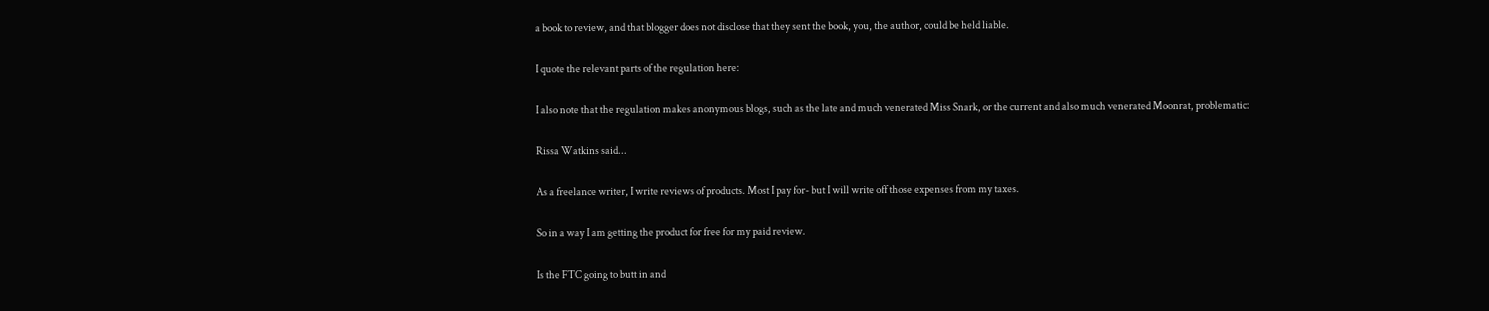a book to review, and that blogger does not disclose that they sent the book, you, the author, could be held liable.

I quote the relevant parts of the regulation here:

I also note that the regulation makes anonymous blogs, such as the late and much venerated Miss Snark, or the current and also much venerated Moonrat, problematic:

Rissa Watkins said...

As a freelance writer, I write reviews of products. Most I pay for- but I will write off those expenses from my taxes.

So in a way I am getting the product for free for my paid review.

Is the FTC going to butt in and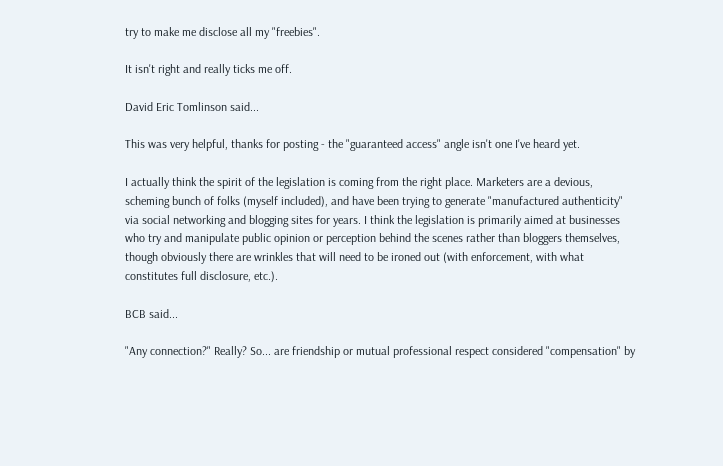try to make me disclose all my "freebies".

It isn't right and really ticks me off.

David Eric Tomlinson said...

This was very helpful, thanks for posting - the "guaranteed access" angle isn't one I've heard yet.

I actually think the spirit of the legislation is coming from the right place. Marketers are a devious, scheming bunch of folks (myself included), and have been trying to generate "manufactured authenticity" via social networking and blogging sites for years. I think the legislation is primarily aimed at businesses who try and manipulate public opinion or perception behind the scenes rather than bloggers themselves, though obviously there are wrinkles that will need to be ironed out (with enforcement, with what constitutes full disclosure, etc.).

BCB said...

"Any connection?" Really? So... are friendship or mutual professional respect considered "compensation" by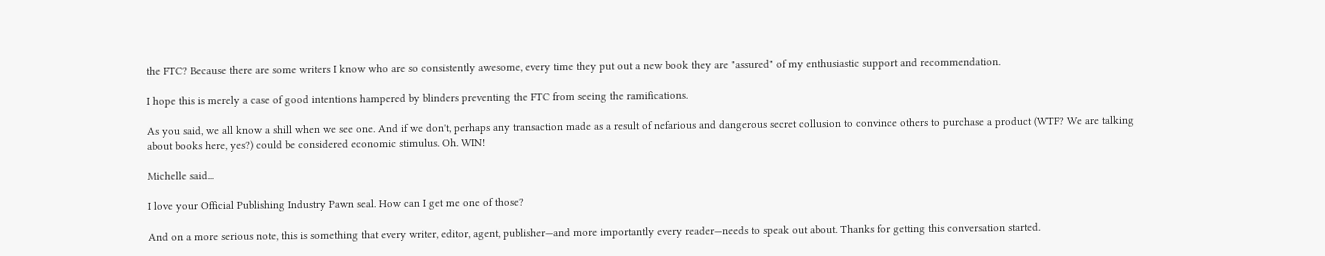the FTC? Because there are some writers I know who are so consistently awesome, every time they put out a new book they are "assured" of my enthusiastic support and recommendation.

I hope this is merely a case of good intentions hampered by blinders preventing the FTC from seeing the ramifications.

As you said, we all know a shill when we see one. And if we don't, perhaps any transaction made as a result of nefarious and dangerous secret collusion to convince others to purchase a product (WTF? We are talking about books here, yes?) could be considered economic stimulus. Oh. WIN!

Michelle said...

I love your Official Publishing Industry Pawn seal. How can I get me one of those?

And on a more serious note, this is something that every writer, editor, agent, publisher—and more importantly every reader—needs to speak out about. Thanks for getting this conversation started.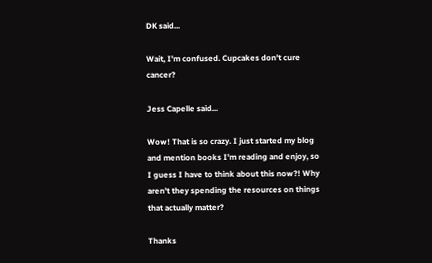DK said...

Wait, I'm confused. Cupcakes don't cure cancer?

Jess Capelle said...

Wow! That is so crazy. I just started my blog and mention books I'm reading and enjoy, so I guess I have to think about this now?! Why aren't they spending the resources on things that actually matter?

Thanks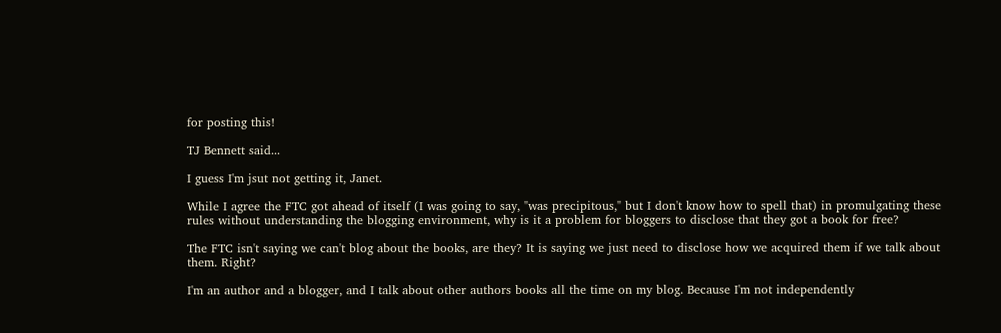for posting this!

TJ Bennett said...

I guess I'm jsut not getting it, Janet.

While I agree the FTC got ahead of itself (I was going to say, "was precipitous," but I don't know how to spell that) in promulgating these rules without understanding the blogging environment, why is it a problem for bloggers to disclose that they got a book for free?

The FTC isn't saying we can't blog about the books, are they? It is saying we just need to disclose how we acquired them if we talk about them. Right?

I'm an author and a blogger, and I talk about other authors books all the time on my blog. Because I'm not independently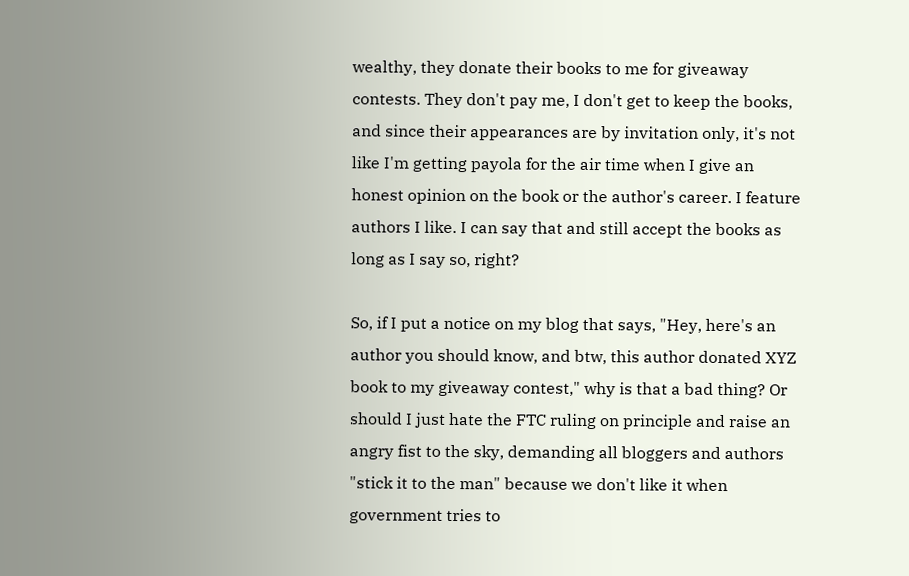wealthy, they donate their books to me for giveaway contests. They don't pay me, I don't get to keep the books, and since their appearances are by invitation only, it's not like I'm getting payola for the air time when I give an honest opinion on the book or the author's career. I feature authors I like. I can say that and still accept the books as long as I say so, right?

So, if I put a notice on my blog that says, "Hey, here's an author you should know, and btw, this author donated XYZ book to my giveaway contest," why is that a bad thing? Or should I just hate the FTC ruling on principle and raise an angry fist to the sky, demanding all bloggers and authors "stick it to the man" because we don't like it when government tries to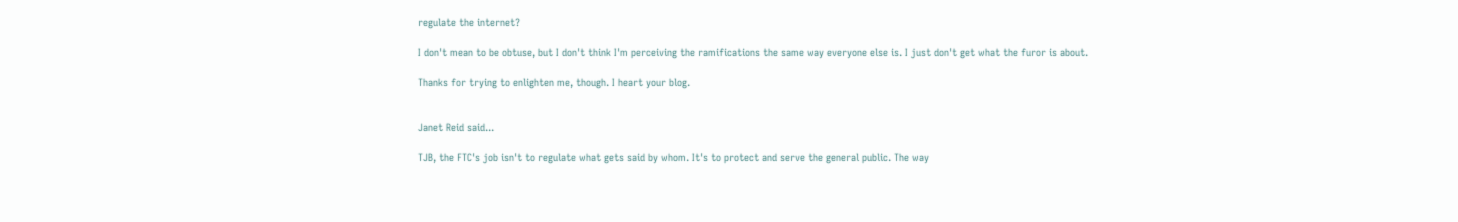regulate the internet?

I don't mean to be obtuse, but I don't think I'm perceiving the ramifications the same way everyone else is. I just don't get what the furor is about.

Thanks for trying to enlighten me, though. I heart your blog.


Janet Reid said...

TJB, the FTC's job isn't to regulate what gets said by whom. It's to protect and serve the general public. The way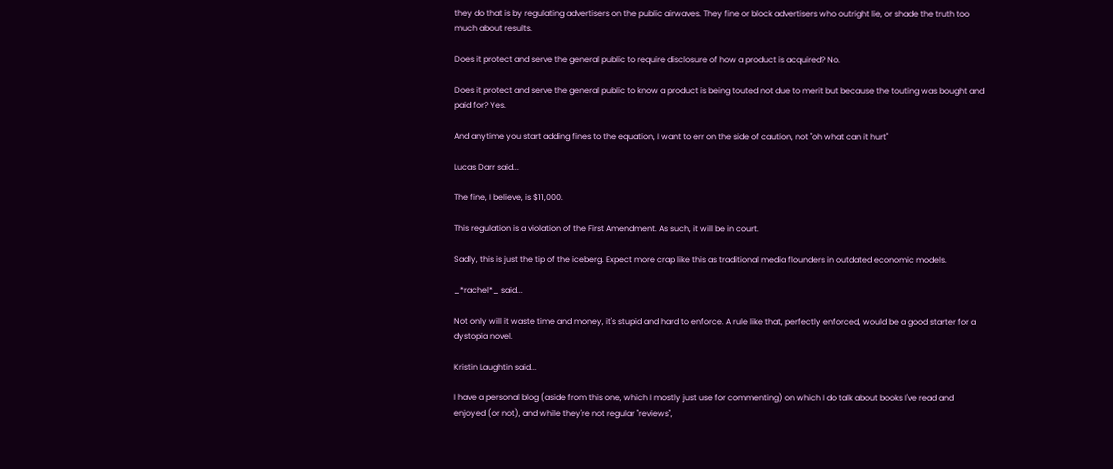they do that is by regulating advertisers on the public airwaves. They fine or block advertisers who outright lie, or shade the truth too much about results.

Does it protect and serve the general public to require disclosure of how a product is acquired? No.

Does it protect and serve the general public to know a product is being touted not due to merit but because the touting was bought and paid for? Yes.

And anytime you start adding fines to the equation, I want to err on the side of caution, not "oh what can it hurt"

Lucas Darr said...

The fine, I believe, is $11,000.

This regulation is a violation of the First Amendment. As such, it will be in court.

Sadly, this is just the tip of the iceberg. Expect more crap like this as traditional media flounders in outdated economic models.

_*rachel*_ said...

Not only will it waste time and money, it's stupid and hard to enforce. A rule like that, perfectly enforced, would be a good starter for a dystopia novel.

Kristin Laughtin said...

I have a personal blog (aside from this one, which I mostly just use for commenting) on which I do talk about books I've read and enjoyed (or not), and while they're not regular "reviews",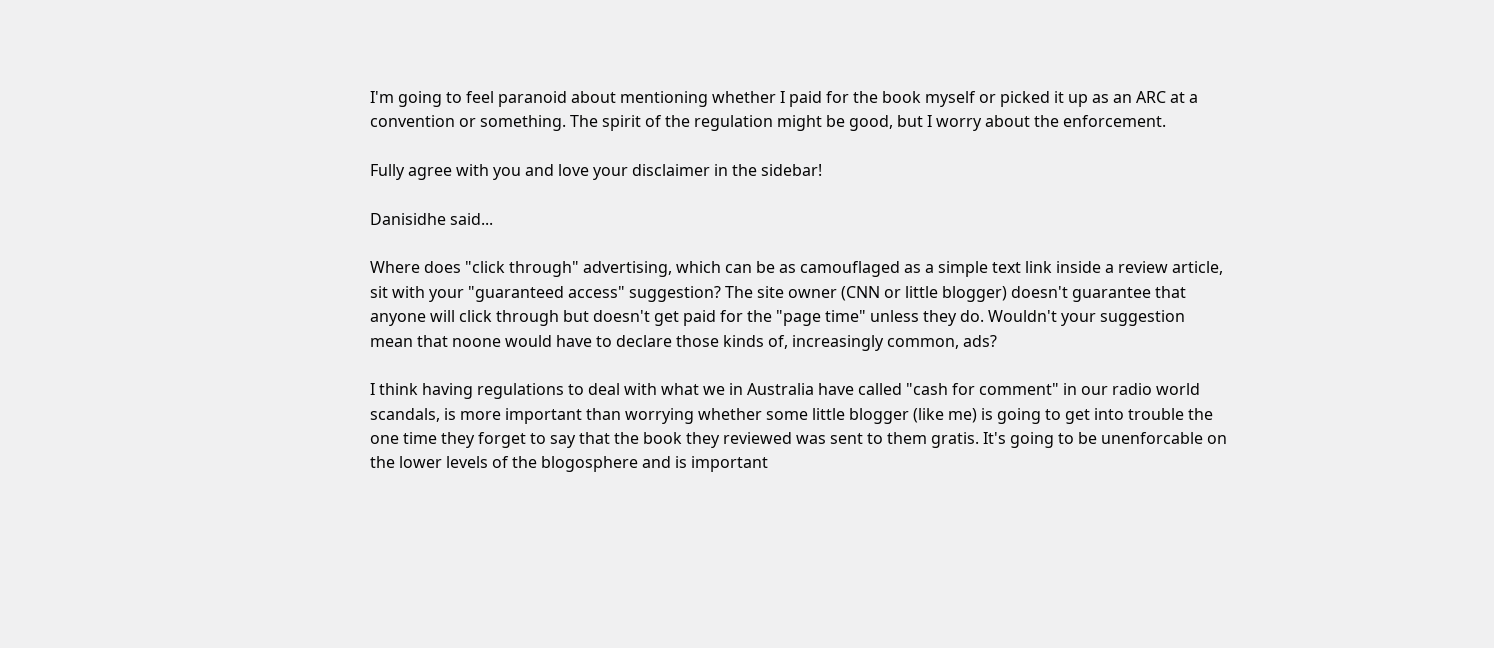I'm going to feel paranoid about mentioning whether I paid for the book myself or picked it up as an ARC at a convention or something. The spirit of the regulation might be good, but I worry about the enforcement.

Fully agree with you and love your disclaimer in the sidebar!

Danisidhe said...

Where does "click through" advertising, which can be as camouflaged as a simple text link inside a review article, sit with your "guaranteed access" suggestion? The site owner (CNN or little blogger) doesn't guarantee that anyone will click through but doesn't get paid for the "page time" unless they do. Wouldn't your suggestion mean that noone would have to declare those kinds of, increasingly common, ads?

I think having regulations to deal with what we in Australia have called "cash for comment" in our radio world scandals, is more important than worrying whether some little blogger (like me) is going to get into trouble the one time they forget to say that the book they reviewed was sent to them gratis. It's going to be unenforcable on the lower levels of the blogosphere and is important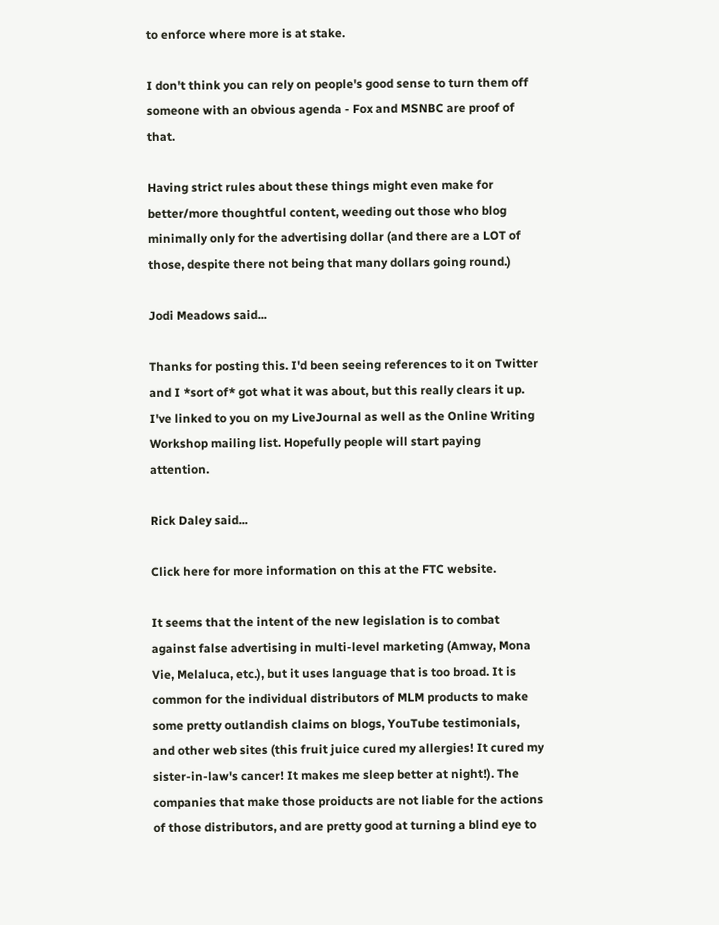to enforce where more is at stake.

I don't think you can rely on people's good sense to turn them off someone with an obvious agenda - Fox and MSNBC are proof of that.

Having strict rules about these things might even make for better/more thoughtful content, weeding out those who blog minimally only for the advertising dollar (and there are a LOT of those, despite there not being that many dollars going round.)

Jodi Meadows said...

Thanks for posting this. I'd been seeing references to it on Twitter and I *sort of* got what it was about, but this really clears it up. I've linked to you on my LiveJournal as well as the Online Writing Workshop mailing list. Hopefully people will start paying attention.

Rick Daley said...

Click here for more information on this at the FTC website.

It seems that the intent of the new legislation is to combat against false advertising in multi-level marketing (Amway, Mona Vie, Melaluca, etc.), but it uses language that is too broad. It is common for the individual distributors of MLM products to make some pretty outlandish claims on blogs, YouTube testimonials, and other web sites (this fruit juice cured my allergies! It cured my sister-in-law's cancer! It makes me sleep better at night!). The companies that make those proiducts are not liable for the actions of those distributors, and are pretty good at turning a blind eye to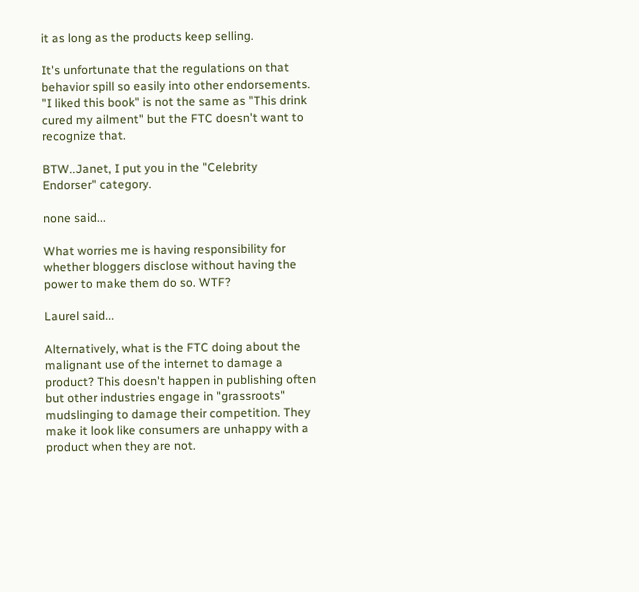it as long as the products keep selling.

It's unfortunate that the regulations on that behavior spill so easily into other endorsements. "I liked this book" is not the same as "This drink cured my ailment" but the FTC doesn't want to recognize that.

BTW..Janet, I put you in the "Celebrity Endorser" category.

none said...

What worries me is having responsibility for whether bloggers disclose without having the power to make them do so. WTF?

Laurel said...

Alternatively, what is the FTC doing about the malignant use of the internet to damage a product? This doesn't happen in publishing often but other industries engage in "grassroots" mudslinging to damage their competition. They make it look like consumers are unhappy with a product when they are not.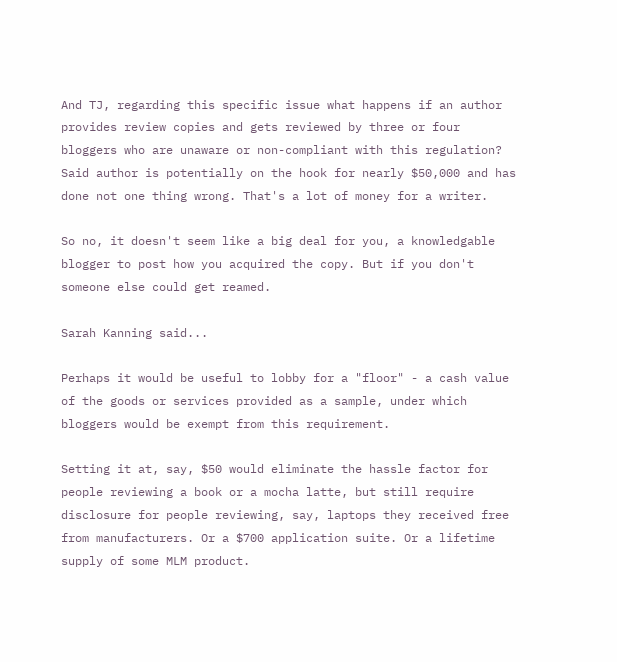And TJ, regarding this specific issue what happens if an author provides review copies and gets reviewed by three or four bloggers who are unaware or non-compliant with this regulation? Said author is potentially on the hook for nearly $50,000 and has done not one thing wrong. That's a lot of money for a writer.

So no, it doesn't seem like a big deal for you, a knowledgable blogger to post how you acquired the copy. But if you don't someone else could get reamed.

Sarah Kanning said...

Perhaps it would be useful to lobby for a "floor" - a cash value of the goods or services provided as a sample, under which bloggers would be exempt from this requirement.

Setting it at, say, $50 would eliminate the hassle factor for people reviewing a book or a mocha latte, but still require disclosure for people reviewing, say, laptops they received free from manufacturers. Or a $700 application suite. Or a lifetime supply of some MLM product.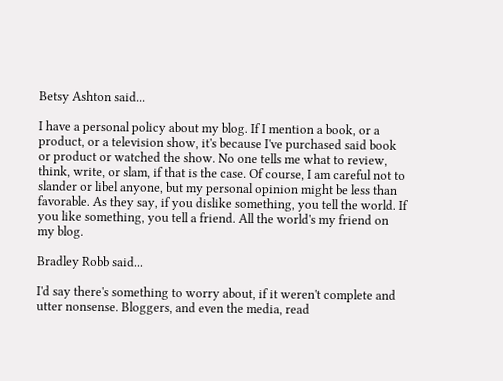Betsy Ashton said...

I have a personal policy about my blog. If I mention a book, or a product, or a television show, it's because I've purchased said book or product or watched the show. No one tells me what to review, think, write, or slam, if that is the case. Of course, I am careful not to slander or libel anyone, but my personal opinion might be less than favorable. As they say, if you dislike something, you tell the world. If you like something, you tell a friend. All the world's my friend on my blog.

Bradley Robb said...

I'd say there's something to worry about, if it weren't complete and utter nonsense. Bloggers, and even the media, read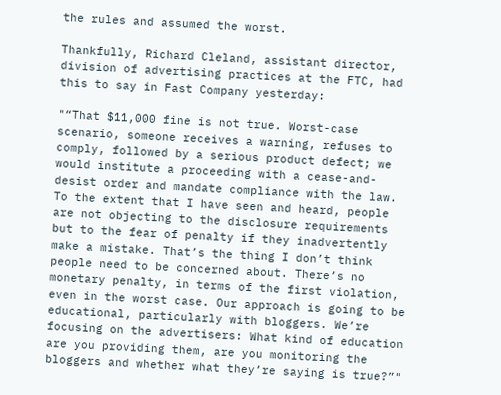the rules and assumed the worst.

Thankfully, Richard Cleland, assistant director, division of advertising practices at the FTC, had this to say in Fast Company yesterday:

"“That $11,000 fine is not true. Worst-case scenario, someone receives a warning, refuses to comply, followed by a serious product defect; we would institute a proceeding with a cease-and-desist order and mandate compliance with the law. To the extent that I have seen and heard, people are not objecting to the disclosure requirements but to the fear of penalty if they inadvertently make a mistake. That’s the thing I don’t think people need to be concerned about. There’s no monetary penalty, in terms of the first violation, even in the worst case. Our approach is going to be educational, particularly with bloggers. We’re focusing on the advertisers: What kind of education are you providing them, are you monitoring the bloggers and whether what they’re saying is true?”"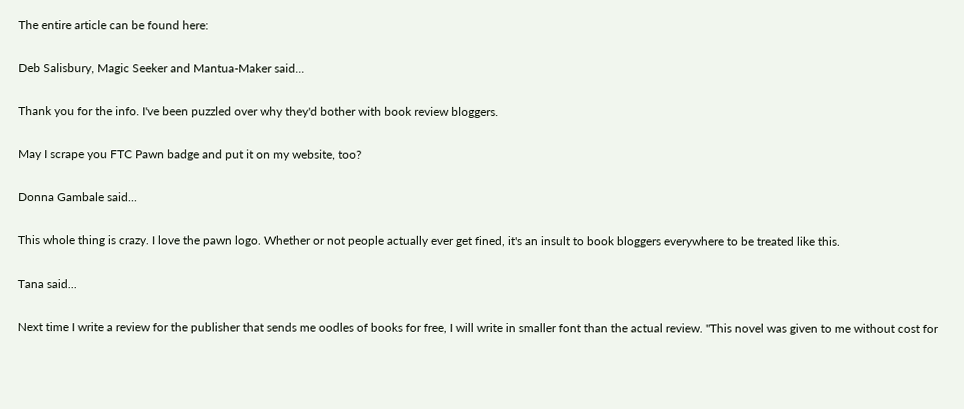The entire article can be found here:

Deb Salisbury, Magic Seeker and Mantua-Maker said...

Thank you for the info. I've been puzzled over why they'd bother with book review bloggers.

May I scrape you FTC Pawn badge and put it on my website, too?

Donna Gambale said...

This whole thing is crazy. I love the pawn logo. Whether or not people actually ever get fined, it's an insult to book bloggers everywhere to be treated like this.

Tana said...

Next time I write a review for the publisher that sends me oodles of books for free, I will write in smaller font than the actual review. "This novel was given to me without cost for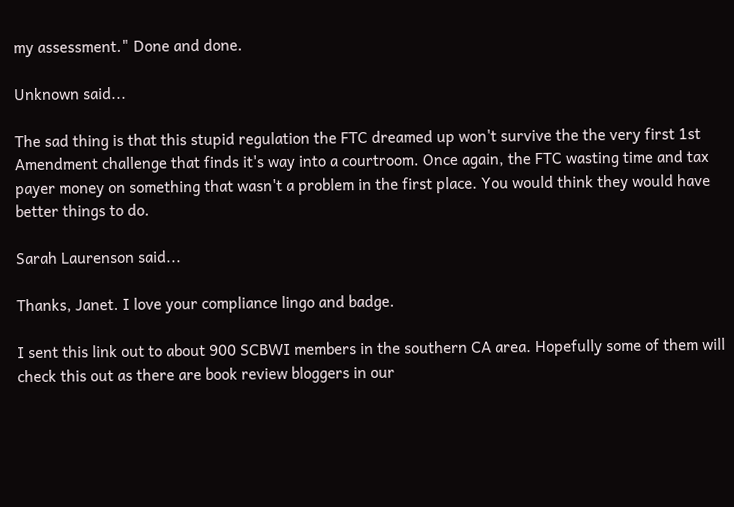my assessment." Done and done.

Unknown said...

The sad thing is that this stupid regulation the FTC dreamed up won't survive the the very first 1st Amendment challenge that finds it's way into a courtroom. Once again, the FTC wasting time and tax payer money on something that wasn't a problem in the first place. You would think they would have better things to do.

Sarah Laurenson said...

Thanks, Janet. I love your compliance lingo and badge.

I sent this link out to about 900 SCBWI members in the southern CA area. Hopefully some of them will check this out as there are book review bloggers in our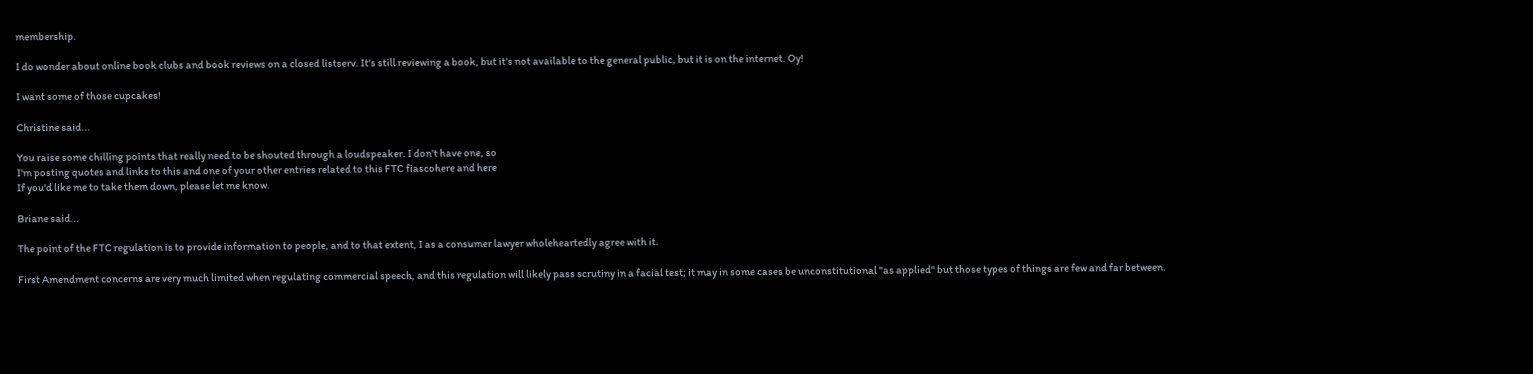membership.

I do wonder about online book clubs and book reviews on a closed listserv. It's still reviewing a book, but it's not available to the general public, but it is on the internet. Oy!

I want some of those cupcakes!

Christine said...

You raise some chilling points that really need to be shouted through a loudspeaker. I don't have one, so
I'm posting quotes and links to this and one of your other entries related to this FTC fiascohere and here
If you'd like me to take them down, please let me know.

Briane said...

The point of the FTC regulation is to provide information to people, and to that extent, I as a consumer lawyer wholeheartedly agree with it.

First Amendment concerns are very much limited when regulating commercial speech, and this regulation will likely pass scrutiny in a facial test; it may in some cases be unconstitutional "as applied" but those types of things are few and far between.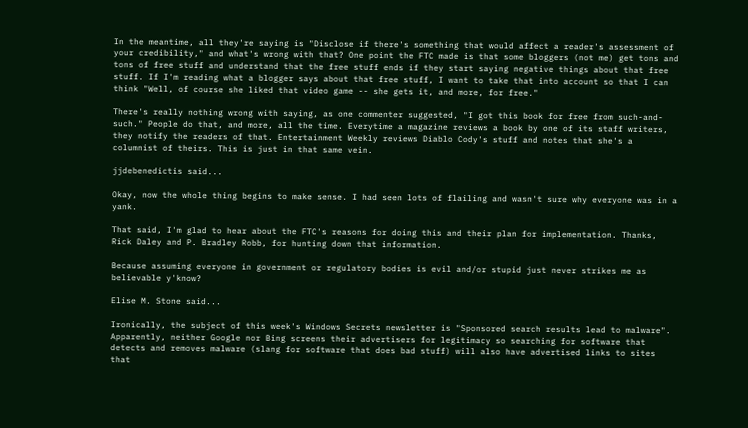In the meantime, all they're saying is "Disclose if there's something that would affect a reader's assessment of your credibility," and what's wrong with that? One point the FTC made is that some bloggers (not me) get tons and tons of free stuff and understand that the free stuff ends if they start saying negative things about that free stuff. If I'm reading what a blogger says about that free stuff, I want to take that into account so that I can think "Well, of course she liked that video game -- she gets it, and more, for free."

There's really nothing wrong with saying, as one commenter suggested, "I got this book for free from such-and-such." People do that, and more, all the time. Everytime a magazine reviews a book by one of its staff writers, they notify the readers of that. Entertainment Weekly reviews Diablo Cody's stuff and notes that she's a columnist of theirs. This is just in that same vein.

jjdebenedictis said...

Okay, now the whole thing begins to make sense. I had seen lots of flailing and wasn't sure why everyone was in a yank.

That said, I'm glad to hear about the FTC's reasons for doing this and their plan for implementation. Thanks, Rick Daley and P. Bradley Robb, for hunting down that information.

Because assuming everyone in government or regulatory bodies is evil and/or stupid just never strikes me as believable y'know?

Elise M. Stone said...

Ironically, the subject of this week's Windows Secrets newsletter is "Sponsored search results lead to malware". Apparently, neither Google nor Bing screens their advertisers for legitimacy so searching for software that detects and removes malware (slang for software that does bad stuff) will also have advertised links to sites that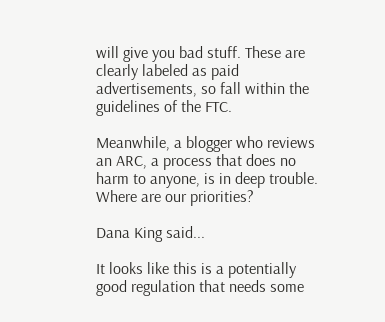will give you bad stuff. These are clearly labeled as paid advertisements, so fall within the guidelines of the FTC.

Meanwhile, a blogger who reviews an ARC, a process that does no harm to anyone, is in deep trouble. Where are our priorities?

Dana King said...

It looks like this is a potentially good regulation that needs some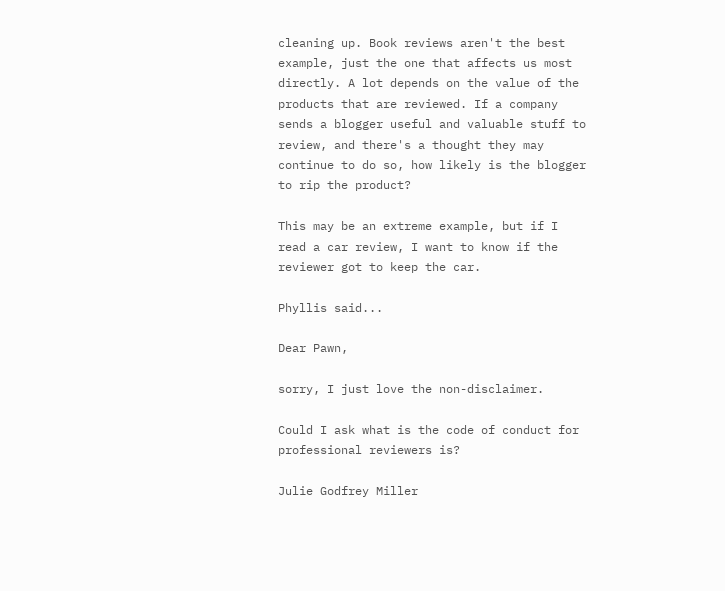cleaning up. Book reviews aren't the best example, just the one that affects us most directly. A lot depends on the value of the products that are reviewed. If a company sends a blogger useful and valuable stuff to review, and there's a thought they may continue to do so, how likely is the blogger to rip the product?

This may be an extreme example, but if I read a car review, I want to know if the reviewer got to keep the car.

Phyllis said...

Dear Pawn,

sorry, I just love the non-disclaimer.

Could I ask what is the code of conduct for professional reviewers is?

Julie Godfrey Miller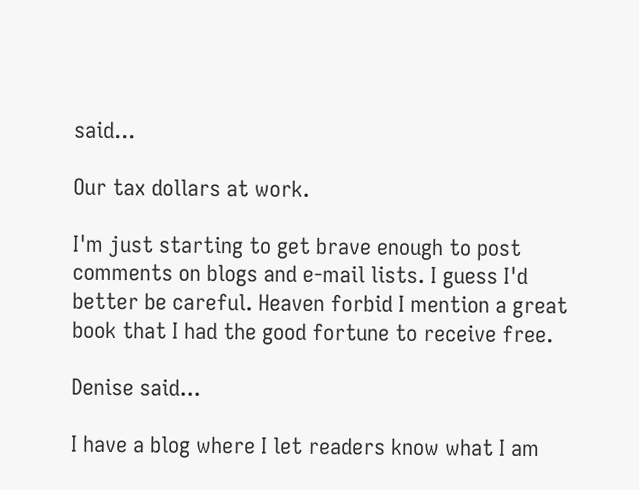said...

Our tax dollars at work.

I'm just starting to get brave enough to post comments on blogs and e-mail lists. I guess I'd better be careful. Heaven forbid I mention a great book that I had the good fortune to receive free.

Denise said...

I have a blog where I let readers know what I am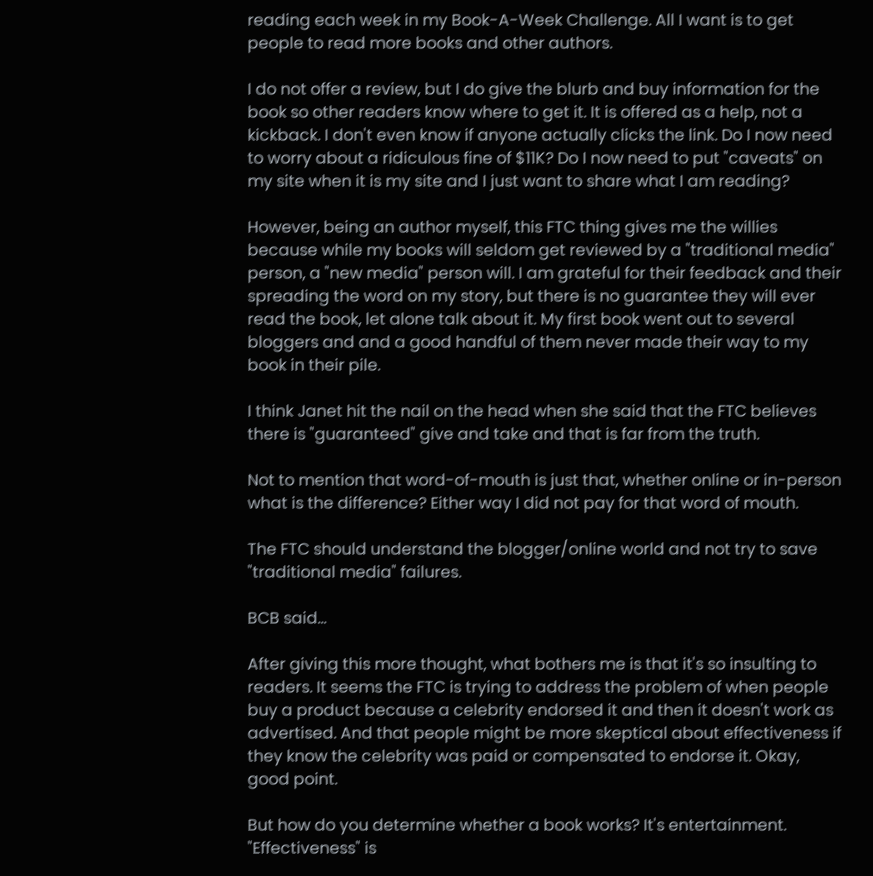reading each week in my Book-A-Week Challenge. All I want is to get people to read more books and other authors.

I do not offer a review, but I do give the blurb and buy information for the book so other readers know where to get it. It is offered as a help, not a kickback. I don't even know if anyone actually clicks the link. Do I now need to worry about a ridiculous fine of $11K? Do I now need to put "caveats" on my site when it is my site and I just want to share what I am reading?

However, being an author myself, this FTC thing gives me the willies because while my books will seldom get reviewed by a "traditional media" person, a "new media" person will. I am grateful for their feedback and their spreading the word on my story, but there is no guarantee they will ever read the book, let alone talk about it. My first book went out to several bloggers and and a good handful of them never made their way to my book in their pile.

I think Janet hit the nail on the head when she said that the FTC believes there is "guaranteed" give and take and that is far from the truth.

Not to mention that word-of-mouth is just that, whether online or in-person what is the difference? Either way I did not pay for that word of mouth.

The FTC should understand the blogger/online world and not try to save "traditional media" failures.

BCB said...

After giving this more thought, what bothers me is that it's so insulting to readers. It seems the FTC is trying to address the problem of when people buy a product because a celebrity endorsed it and then it doesn't work as advertised. And that people might be more skeptical about effectiveness if they know the celebrity was paid or compensated to endorse it. Okay, good point.

But how do you determine whether a book works? It's entertainment. "Effectiveness" is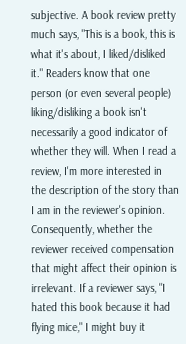subjective. A book review pretty much says, "This is a book, this is what it's about, I liked/disliked it." Readers know that one person (or even several people) liking/disliking a book isn't necessarily a good indicator of whether they will. When I read a review, I'm more interested in the description of the story than I am in the reviewer's opinion. Consequently, whether the reviewer received compensation that might affect their opinion is irrelevant. If a reviewer says, "I hated this book because it had flying mice," I might buy it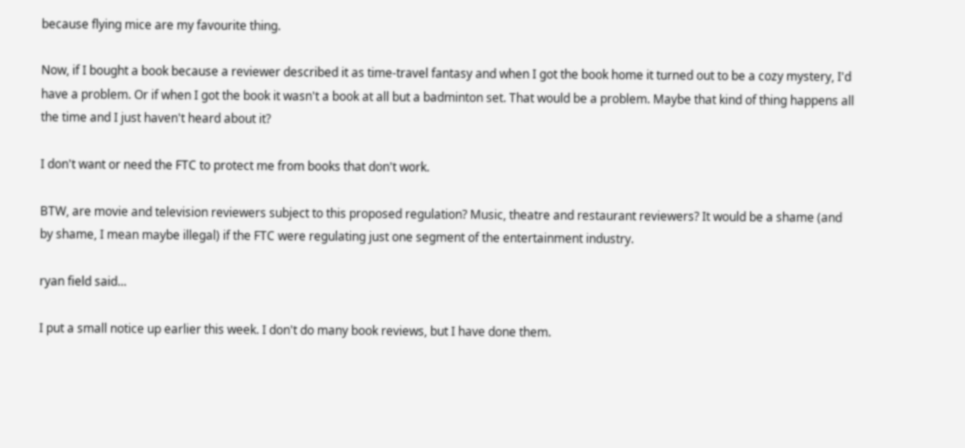because flying mice are my favourite thing.

Now, if I bought a book because a reviewer described it as time-travel fantasy and when I got the book home it turned out to be a cozy mystery, I'd have a problem. Or if when I got the book it wasn't a book at all but a badminton set. That would be a problem. Maybe that kind of thing happens all the time and I just haven't heard about it?

I don't want or need the FTC to protect me from books that don't work.

BTW, are movie and television reviewers subject to this proposed regulation? Music, theatre and restaurant reviewers? It would be a shame (and by shame, I mean maybe illegal) if the FTC were regulating just one segment of the entertainment industry.

ryan field said...

I put a small notice up earlier this week. I don't do many book reviews, but I have done them.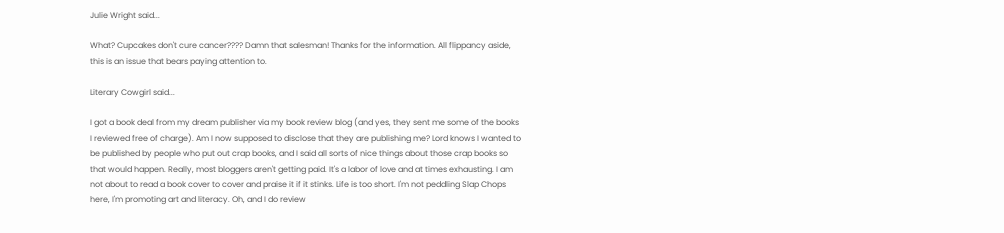Julie Wright said...

What? Cupcakes don't cure cancer???? Damn that salesman! Thanks for the information. All flippancy aside, this is an issue that bears paying attention to.

Literary Cowgirl said...

I got a book deal from my dream publisher via my book review blog (and yes, they sent me some of the books I reviewed free of charge). Am I now supposed to disclose that they are publishing me? Lord knows I wanted to be published by people who put out crap books, and I said all sorts of nice things about those crap books so that would happen. Really, most bloggers aren't getting paid. It's a labor of love and at times exhausting. I am not about to read a book cover to cover and praise it if it stinks. Life is too short. I'm not peddling Slap Chops here, I'm promoting art and literacy. Oh, and I do review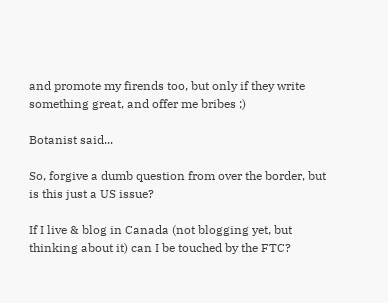and promote my firends too, but only if they write something great, and offer me bribes ;)

Botanist said...

So, forgive a dumb question from over the border, but is this just a US issue?

If I live & blog in Canada (not blogging yet, but thinking about it) can I be touched by the FTC?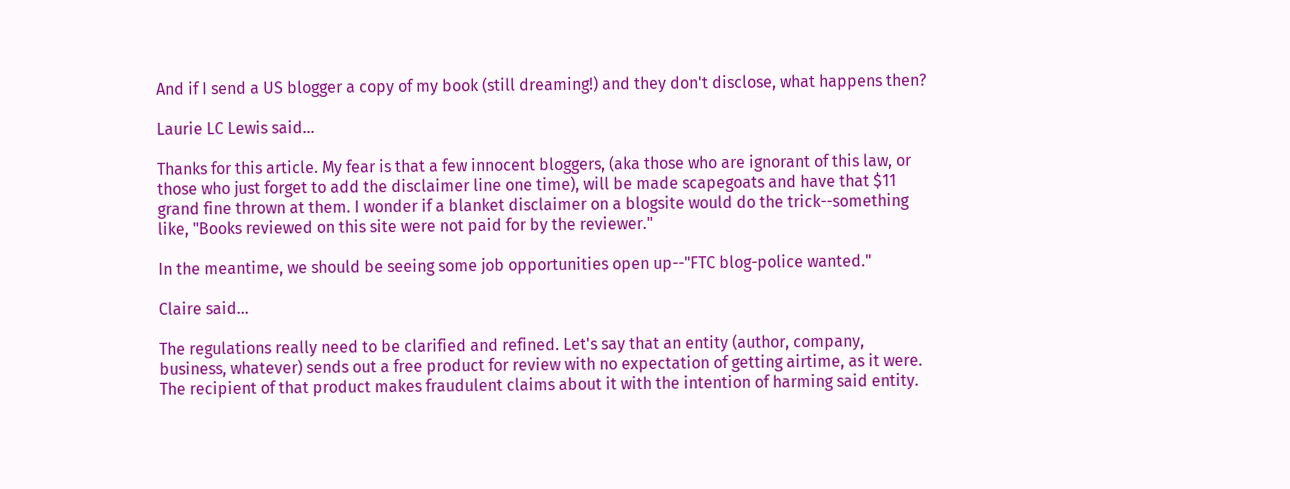And if I send a US blogger a copy of my book (still dreaming!) and they don't disclose, what happens then?

Laurie LC Lewis said...

Thanks for this article. My fear is that a few innocent bloggers, (aka those who are ignorant of this law, or those who just forget to add the disclaimer line one time), will be made scapegoats and have that $11 grand fine thrown at them. I wonder if a blanket disclaimer on a blogsite would do the trick--something like, "Books reviewed on this site were not paid for by the reviewer."

In the meantime, we should be seeing some job opportunities open up--"FTC blog-police wanted."

Claire said...

The regulations really need to be clarified and refined. Let's say that an entity (author, company, business, whatever) sends out a free product for review with no expectation of getting airtime, as it were. The recipient of that product makes fraudulent claims about it with the intention of harming said entity.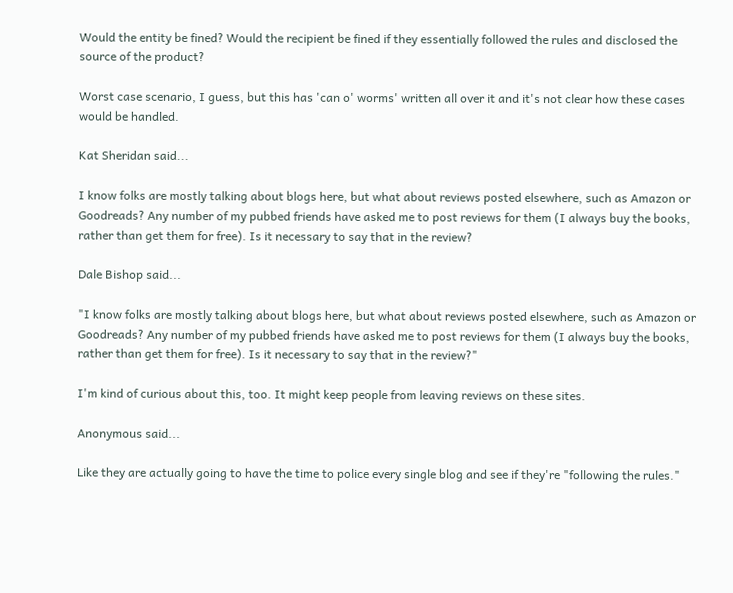Would the entity be fined? Would the recipient be fined if they essentially followed the rules and disclosed the source of the product?

Worst case scenario, I guess, but this has 'can o' worms' written all over it and it's not clear how these cases would be handled.

Kat Sheridan said...

I know folks are mostly talking about blogs here, but what about reviews posted elsewhere, such as Amazon or Goodreads? Any number of my pubbed friends have asked me to post reviews for them (I always buy the books, rather than get them for free). Is it necessary to say that in the review?

Dale Bishop said...

"I know folks are mostly talking about blogs here, but what about reviews posted elsewhere, such as Amazon or Goodreads? Any number of my pubbed friends have asked me to post reviews for them (I always buy the books, rather than get them for free). Is it necessary to say that in the review?"

I'm kind of curious about this, too. It might keep people from leaving reviews on these sites.

Anonymous said...

Like they are actually going to have the time to police every single blog and see if they're "following the rules."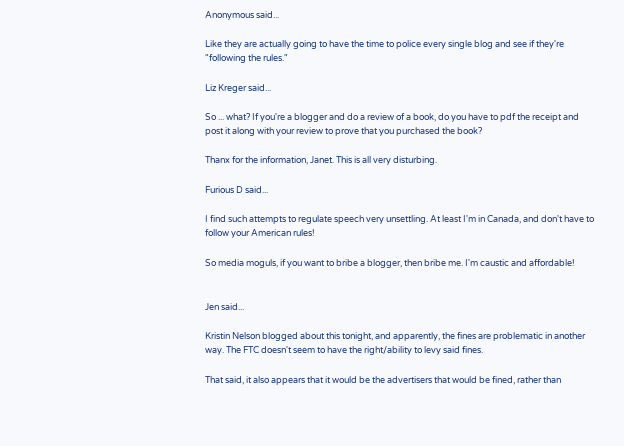Anonymous said...

Like they are actually going to have the time to police every single blog and see if they're "following the rules."

Liz Kreger said...

So ... what? If you're a blogger and do a review of a book, do you have to pdf the receipt and post it along with your review to prove that you purchased the book?

Thanx for the information, Janet. This is all very disturbing.

Furious D said...

I find such attempts to regulate speech very unsettling. At least I'm in Canada, and don't have to follow your American rules!

So media moguls, if you want to bribe a blogger, then bribe me. I'm caustic and affordable!


Jen said...

Kristin Nelson blogged about this tonight, and apparently, the fines are problematic in another way. The FTC doesn't seem to have the right/ability to levy said fines.

That said, it also appears that it would be the advertisers that would be fined, rather than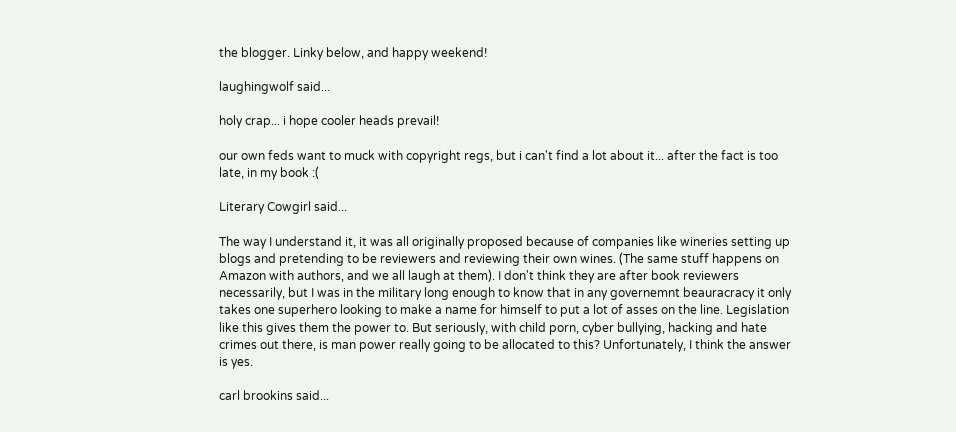the blogger. Linky below, and happy weekend!

laughingwolf said...

holy crap... i hope cooler heads prevail!

our own feds want to muck with copyright regs, but i can't find a lot about it... after the fact is too late, in my book :(

Literary Cowgirl said...

The way I understand it, it was all originally proposed because of companies like wineries setting up blogs and pretending to be reviewers and reviewing their own wines. (The same stuff happens on Amazon with authors, and we all laugh at them). I don't think they are after book reviewers necessarily, but I was in the military long enough to know that in any governemnt beauracracy it only takes one superhero looking to make a name for himself to put a lot of asses on the line. Legislation like this gives them the power to. But seriously, with child porn, cyber bullying, hacking and hate crimes out there, is man power really going to be allocated to this? Unfortunately, I think the answer is yes.

carl brookins said...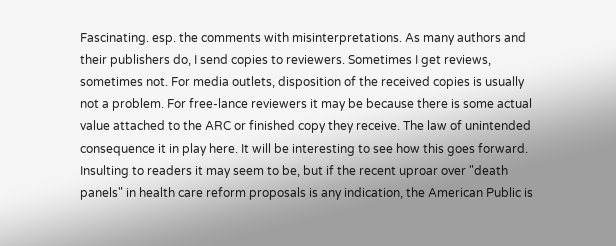Fascinating. esp. the comments with misinterpretations. As many authors and their publishers do, I send copies to reviewers. Sometimes I get reviews, sometimes not. For media outlets, disposition of the received copies is usually not a problem. For free-lance reviewers it may be because there is some actual value attached to the ARC or finished copy they receive. The law of unintended consequence it in play here. It will be interesting to see how this goes forward. Insulting to readers it may seem to be, but if the recent uproar over "death panels" in health care reform proposals is any indication, the American Public is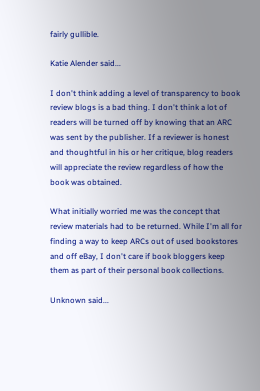fairly gullible.

Katie Alender said...

I don't think adding a level of transparency to book review blogs is a bad thing. I don't think a lot of readers will be turned off by knowing that an ARC was sent by the publisher. If a reviewer is honest and thoughtful in his or her critique, blog readers will appreciate the review regardless of how the book was obtained.

What initially worried me was the concept that review materials had to be returned. While I'm all for finding a way to keep ARCs out of used bookstores and off eBay, I don't care if book bloggers keep them as part of their personal book collections.

Unknown said...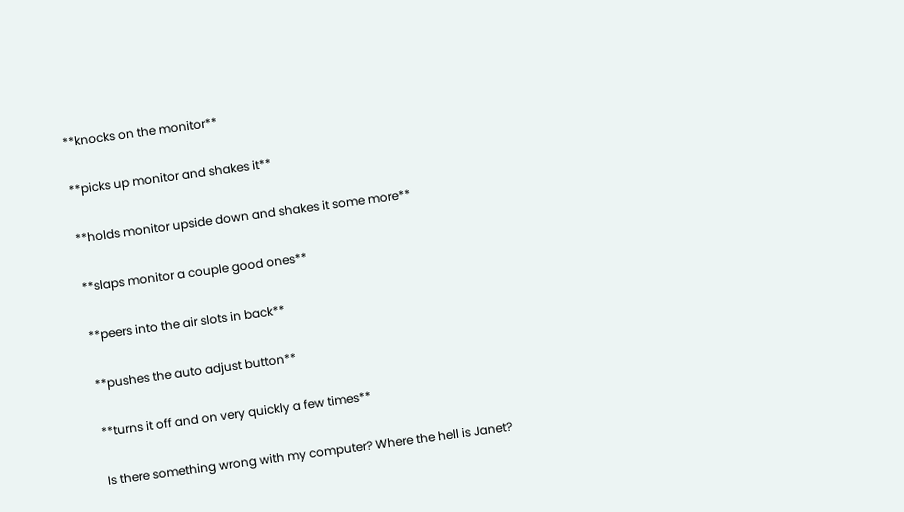**knocks on the monitor**

**picks up monitor and shakes it**

**holds monitor upside down and shakes it some more**

**slaps monitor a couple good ones**

**peers into the air slots in back**

**pushes the auto adjust button**

**turns it off and on very quickly a few times**

Is there something wrong with my computer? Where the hell is Janet?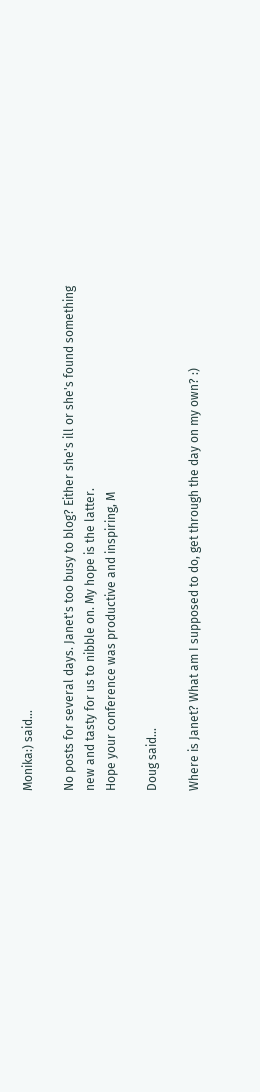Monika:) said...

No posts for several days. Janet's too busy to blog? Either she's ill or she's found something new and tasty for us to nibble on. My hope is the latter.
Hope your conference was productive and inspiring, M

Doug said...

Where is Janet? What am I supposed to do, get through the day on my own? :)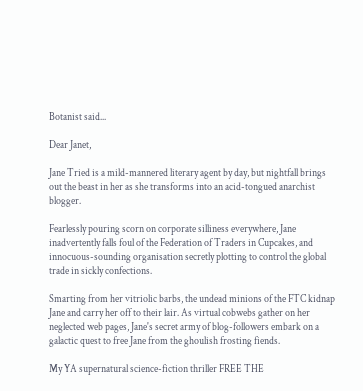Botanist said...

Dear Janet,

Jane Tried is a mild-mannered literary agent by day, but nightfall brings out the beast in her as she transforms into an acid-tongued anarchist blogger.

Fearlessly pouring scorn on corporate silliness everywhere, Jane inadvertently falls foul of the Federation of Traders in Cupcakes, and innocuous-sounding organisation secretly plotting to control the global trade in sickly confections.

Smarting from her vitriolic barbs, the undead minions of the FTC kidnap Jane and carry her off to their lair. As virtual cobwebs gather on her neglected web pages, Jane's secret army of blog-followers embark on a galactic quest to free Jane from the ghoulish frosting fiends.

My YA supernatural science-fiction thriller FREE THE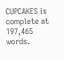CUPCAKES is complete at 197,465 words.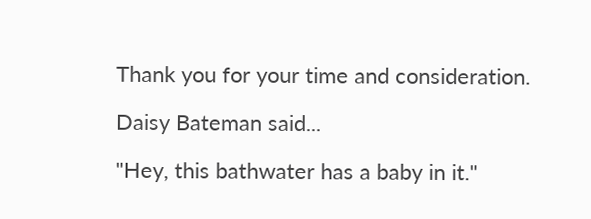Thank you for your time and consideration.

Daisy Bateman said...

"Hey, this bathwater has a baby in it."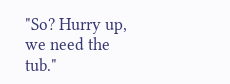"So? Hurry up, we need the tub."